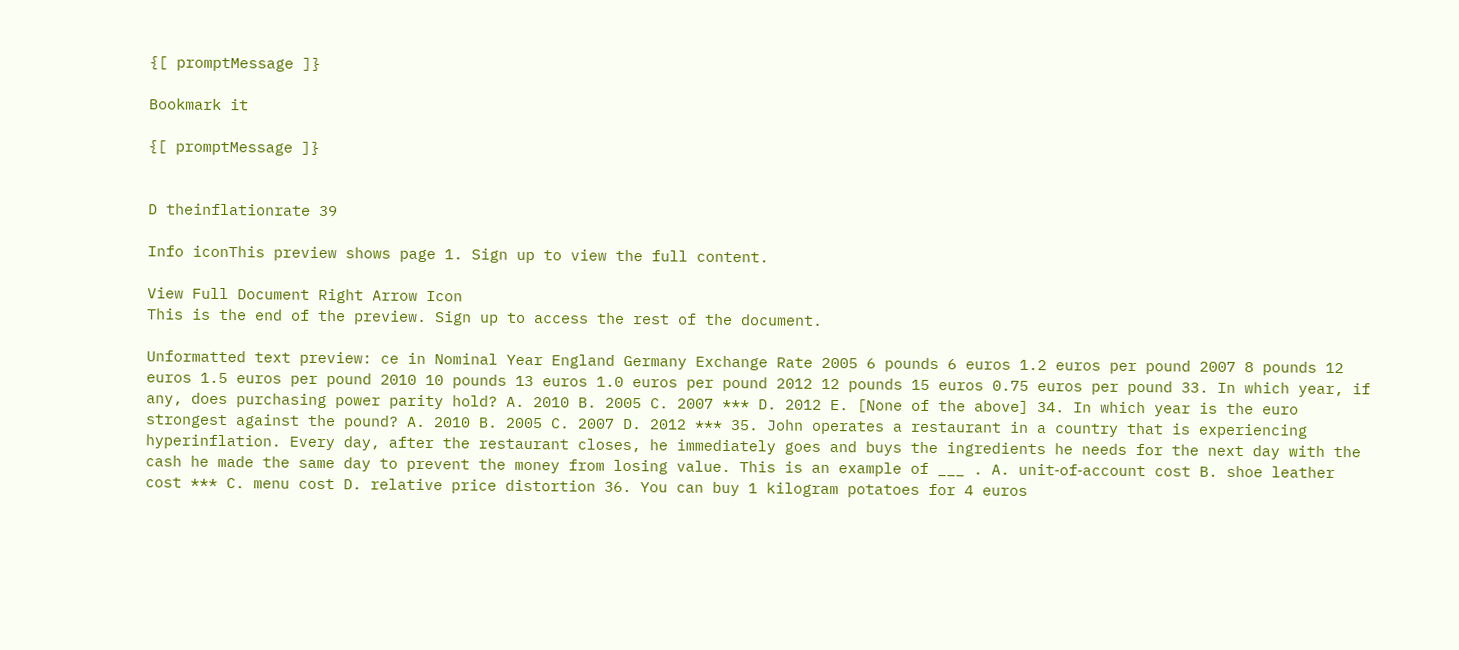{[ promptMessage ]}

Bookmark it

{[ promptMessage ]}


D theinflationrate 39

Info iconThis preview shows page 1. Sign up to view the full content.

View Full Document Right Arrow Icon
This is the end of the preview. Sign up to access the rest of the document.

Unformatted text preview: ce in Nominal Year England Germany Exchange Rate 2005 6 pounds 6 euros 1.2 euros per pound 2007 8 pounds 12 euros 1.5 euros per pound 2010 10 pounds 13 euros 1.0 euros per pound 2012 12 pounds 15 euros 0.75 euros per pound 33. In which year, if any, does purchasing power parity hold? A. 2010 B. 2005 C. 2007 *** D. 2012 E. [None of the above] 34. In which year is the euro strongest against the pound? A. 2010 B. 2005 C. 2007 D. 2012 *** 35. John operates a restaurant in a country that is experiencing hyperinflation. Every day, after the restaurant closes, he immediately goes and buys the ingredients he needs for the next day with the cash he made the same day to prevent the money from losing value. This is an example of ___ . A. unit‐of‐account cost B. shoe leather cost *** C. menu cost D. relative price distortion 36. You can buy 1 kilogram potatoes for 4 euros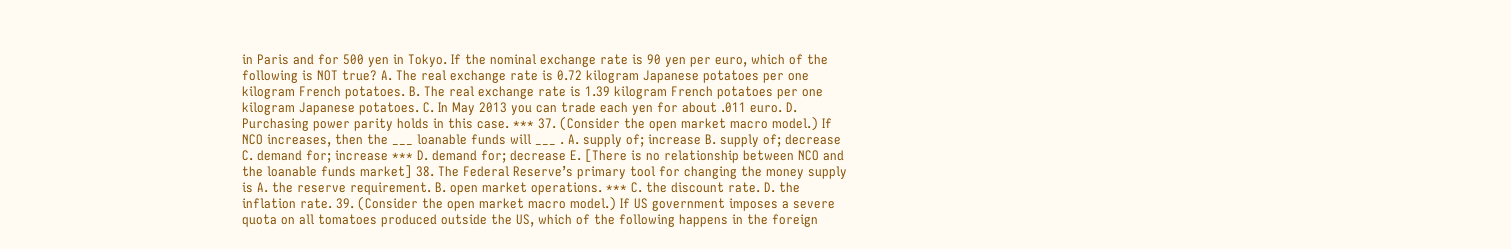in Paris and for 500 yen in Tokyo. If the nominal exchange rate is 90 yen per euro, which of the following is NOT true? A. The real exchange rate is 0.72 kilogram Japanese potatoes per one kilogram French potatoes. B. The real exchange rate is 1.39 kilogram French potatoes per one kilogram Japanese potatoes. C. In May 2013 you can trade each yen for about .011 euro. D. Purchasing power parity holds in this case. *** 37. (Consider the open market macro model.) If NCO increases, then the ___ loanable funds will ___ . A. supply of; increase B. supply of; decrease C. demand for; increase *** D. demand for; decrease E. [There is no relationship between NCO and the loanable funds market] 38. The Federal Reserve’s primary tool for changing the money supply is A. the reserve requirement. B. open market operations. *** C. the discount rate. D. the inflation rate. 39. (Consider the open market macro model.) If US government imposes a severe quota on all tomatoes produced outside the US, which of the following happens in the foreign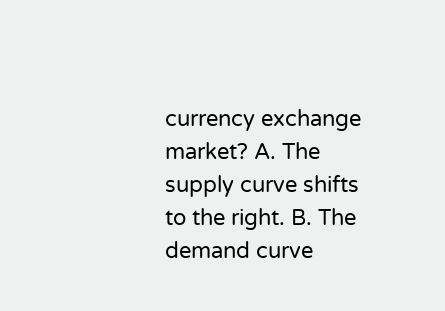currency exchange market? A. The supply curve shifts to the right. B. The demand curve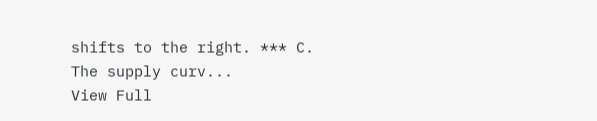shifts to the right. *** C. The supply curv...
View Full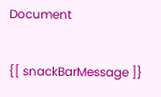Document

{[ snackBarMessage ]}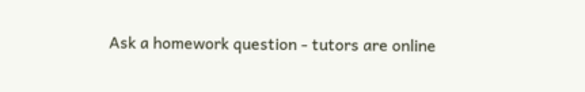Ask a homework question - tutors are online